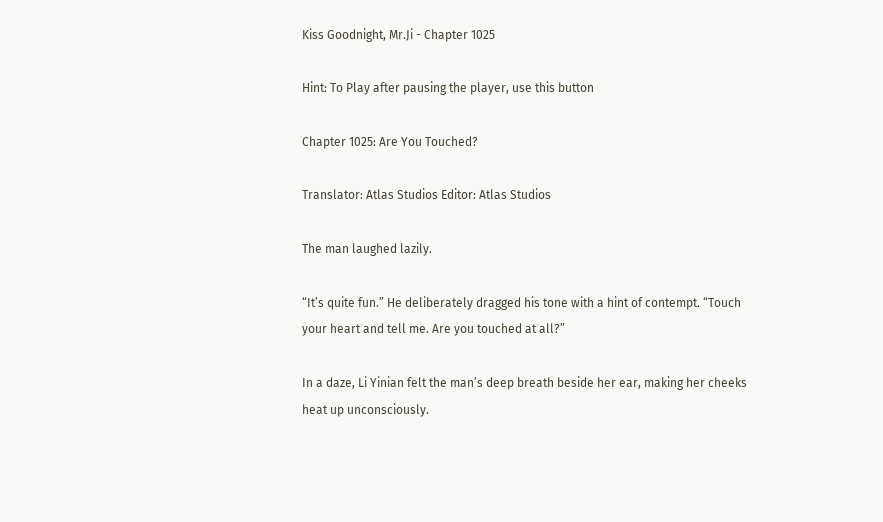Kiss Goodnight, Mr.Ji - Chapter 1025

Hint: To Play after pausing the player, use this button

Chapter 1025: Are You Touched?

Translator: Atlas Studios Editor: Atlas Studios

The man laughed lazily.

“It’s quite fun.” He deliberately dragged his tone with a hint of contempt. “Touch your heart and tell me. Are you touched at all?”

In a daze, Li Yinian felt the man’s deep breath beside her ear, making her cheeks heat up unconsciously.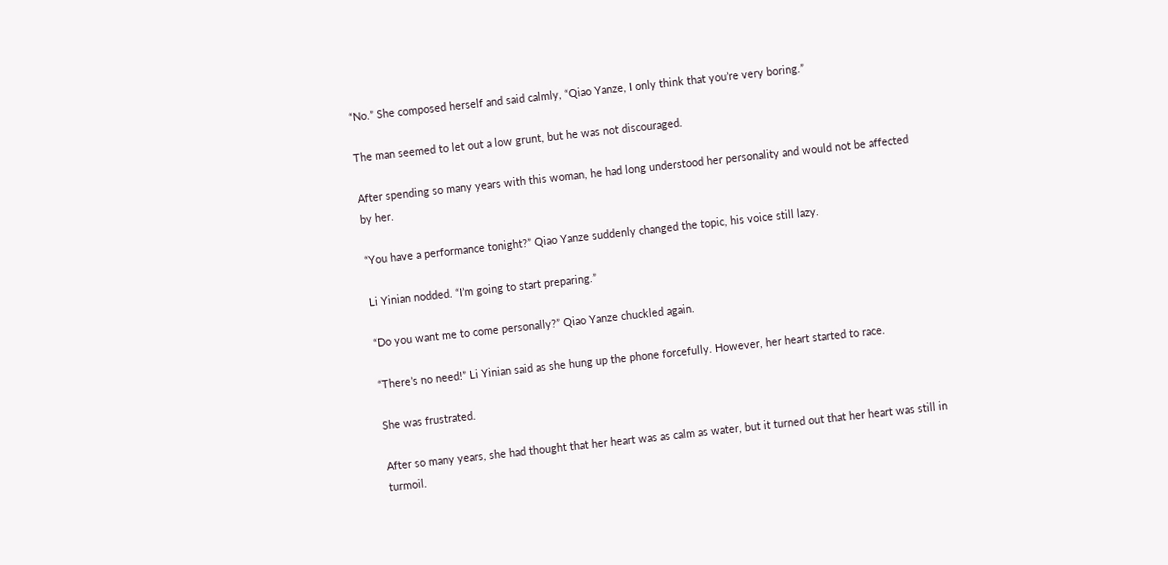“No.” She composed herself and said calmly, “Qiao Yanze, I only think that you’re very boring.”

The man seemed to let out a low grunt, but he was not discouraged.

After spending so many years with this woman, he had long understood her personality and would not be affected by her.

“You have a performance tonight?” Qiao Yanze suddenly changed the topic, his voice still lazy.

Li Yinian nodded. “I’m going to start preparing.”

“Do you want me to come personally?” Qiao Yanze chuckled again.

“There’s no need!” Li Yinian said as she hung up the phone forcefully. However, her heart started to race.

She was frustrated.

After so many years, she had thought that her heart was as calm as water, but it turned out that her heart was still in turmoil.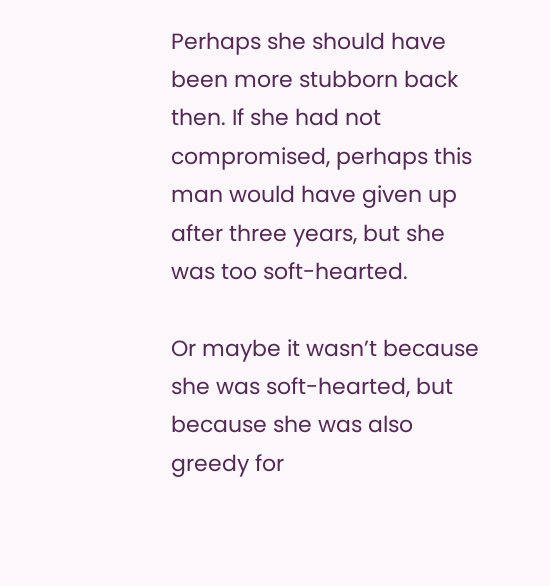Perhaps she should have been more stubborn back then. If she had not compromised, perhaps this man would have given up after three years, but she was too soft-hearted.

Or maybe it wasn’t because she was soft-hearted, but because she was also greedy for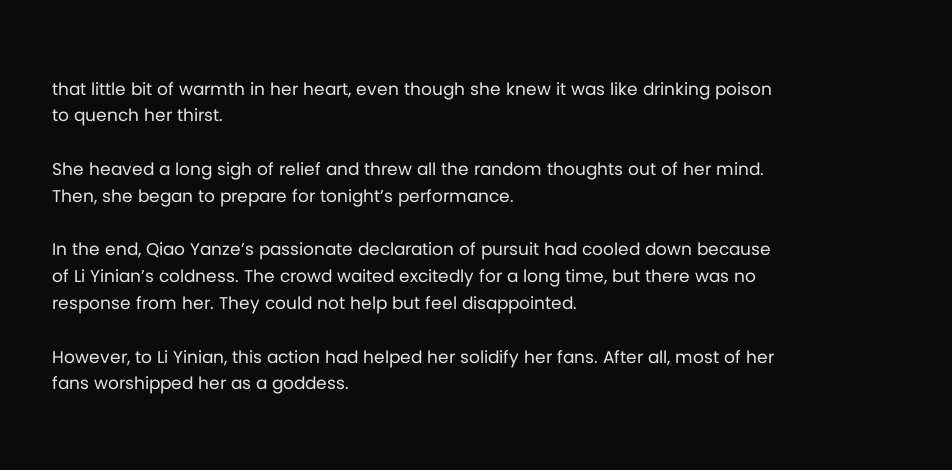that little bit of warmth in her heart, even though she knew it was like drinking poison to quench her thirst.

She heaved a long sigh of relief and threw all the random thoughts out of her mind. Then, she began to prepare for tonight’s performance.

In the end, Qiao Yanze’s passionate declaration of pursuit had cooled down because of Li Yinian’s coldness. The crowd waited excitedly for a long time, but there was no response from her. They could not help but feel disappointed.

However, to Li Yinian, this action had helped her solidify her fans. After all, most of her fans worshipped her as a goddess.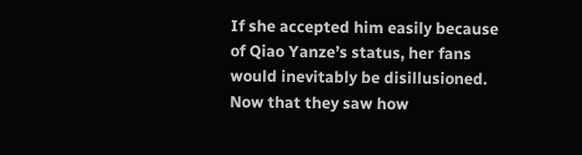If she accepted him easily because of Qiao Yanze’s status, her fans would inevitably be disillusioned. Now that they saw how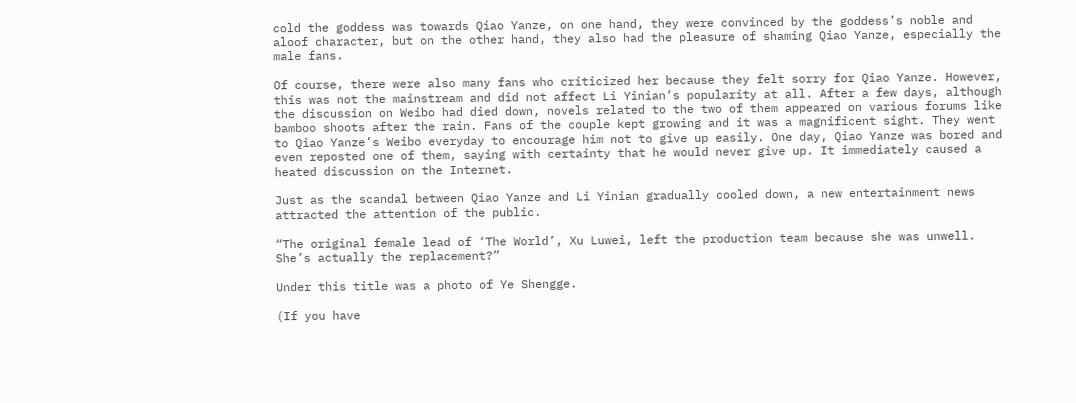cold the goddess was towards Qiao Yanze, on one hand, they were convinced by the goddess’s noble and aloof character, but on the other hand, they also had the pleasure of shaming Qiao Yanze, especially the male fans.

Of course, there were also many fans who criticized her because they felt sorry for Qiao Yanze. However, this was not the mainstream and did not affect Li Yinian’s popularity at all. After a few days, although the discussion on Weibo had died down, novels related to the two of them appeared on various forums like bamboo shoots after the rain. Fans of the couple kept growing and it was a magnificent sight. They went to Qiao Yanze’s Weibo everyday to encourage him not to give up easily. One day, Qiao Yanze was bored and even reposted one of them, saying with certainty that he would never give up. It immediately caused a heated discussion on the Internet.

Just as the scandal between Qiao Yanze and Li Yinian gradually cooled down, a new entertainment news attracted the attention of the public.

“The original female lead of ‘The World’, Xu Luwei, left the production team because she was unwell. She’s actually the replacement?”

Under this title was a photo of Ye Shengge.

(If you have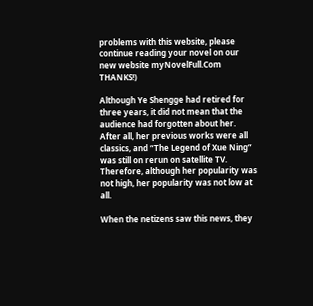problems with this website, please continue reading your novel on our new website myNovelFull.Com THANKS!)

Although Ye Shengge had retired for three years, it did not mean that the audience had forgotten about her. After all, her previous works were all classics, and “The Legend of Xue Ning” was still on rerun on satellite TV. Therefore, although her popularity was not high, her popularity was not low at all.

When the netizens saw this news, they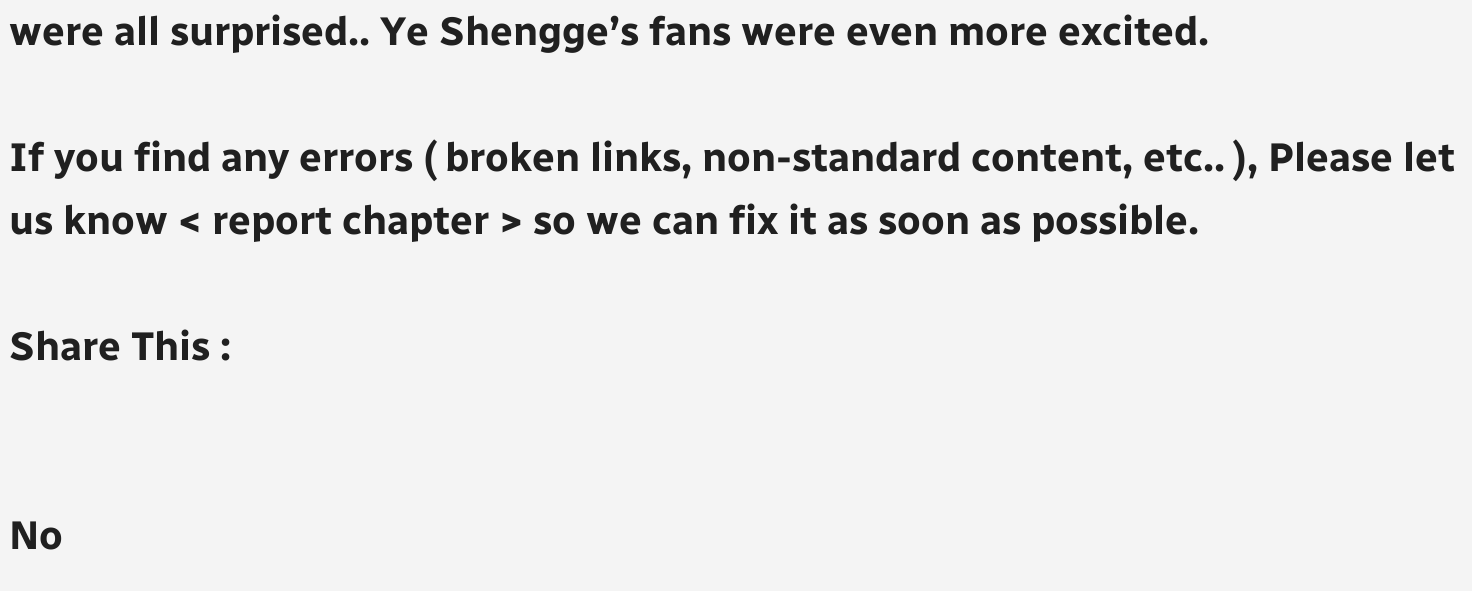were all surprised.. Ye Shengge’s fans were even more excited.

If you find any errors ( broken links, non-standard content, etc.. ), Please let us know < report chapter > so we can fix it as soon as possible.

Share This :


No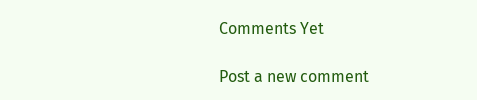Comments Yet

Post a new comment